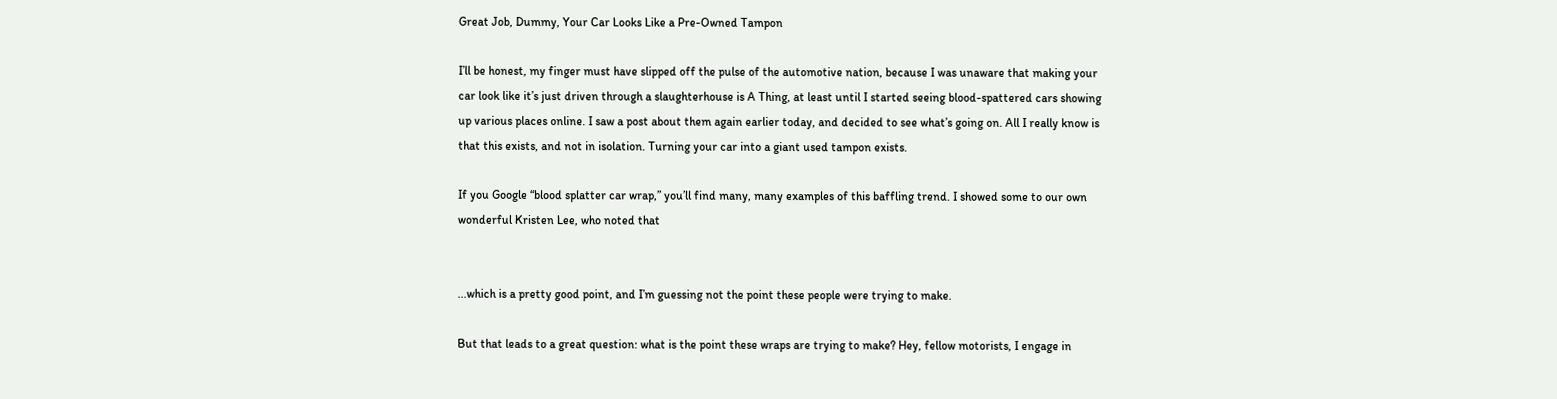Great Job, Dummy, Your Car Looks Like a Pre-Owned Tampon

I’ll be honest, my finger must have slipped off the pulse of the automotive nation, because I was unaware that making your car look like it’s just driven through a slaughterhouse is A Thing, at least until I started seeing blood-spattered cars showing up various places online. I saw a post about them again earlier today, and decided to see what’s going on. All I really know is that this exists, and not in isolation. Turning your car into a giant used tampon exists.

If you Google “blood splatter car wrap,” you’ll find many, many examples of this baffling trend. I showed some to our own wonderful Kristen Lee, who noted that


...which is a pretty good point, and I’m guessing not the point these people were trying to make.

But that leads to a great question: what is the point these wraps are trying to make? Hey, fellow motorists, I engage in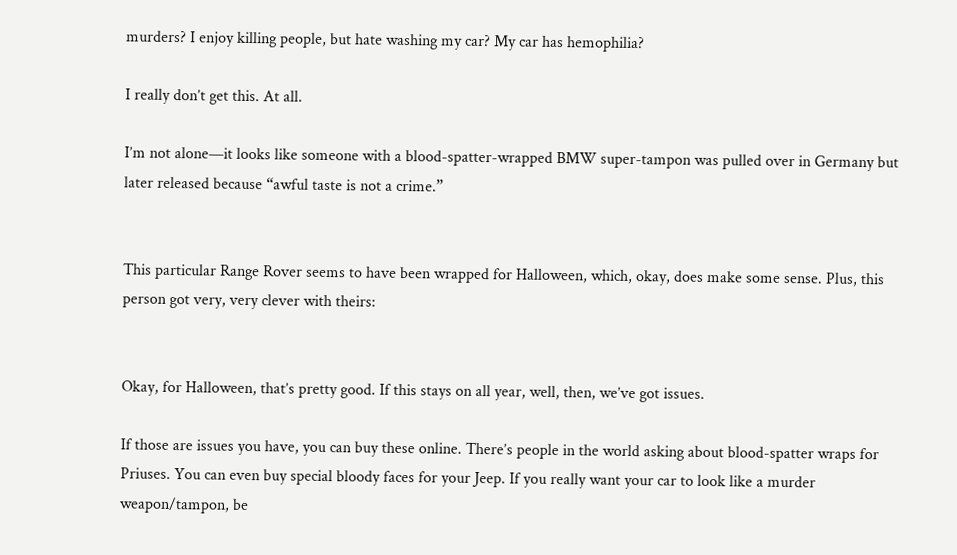murders? I enjoy killing people, but hate washing my car? My car has hemophilia?

I really don’t get this. At all.

I’m not alone—it looks like someone with a blood-spatter-wrapped BMW super-tampon was pulled over in Germany but later released because “awful taste is not a crime.”


This particular Range Rover seems to have been wrapped for Halloween, which, okay, does make some sense. Plus, this person got very, very clever with theirs:


Okay, for Halloween, that’s pretty good. If this stays on all year, well, then, we’ve got issues.

If those are issues you have, you can buy these online. There’s people in the world asking about blood-spatter wraps for Priuses. You can even buy special bloody faces for your Jeep. If you really want your car to look like a murder weapon/tampon, be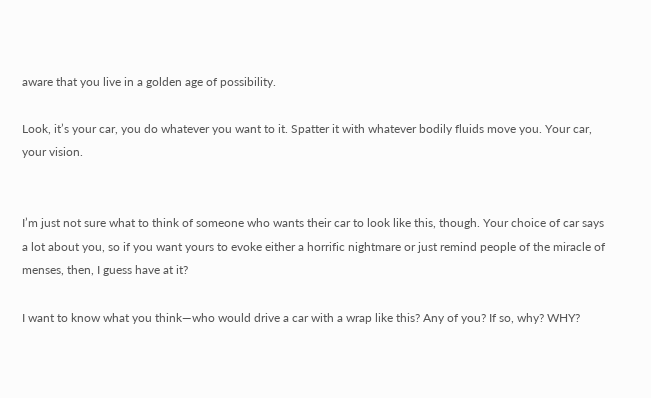aware that you live in a golden age of possibility.

Look, it’s your car, you do whatever you want to it. Spatter it with whatever bodily fluids move you. Your car, your vision.


I’m just not sure what to think of someone who wants their car to look like this, though. Your choice of car says a lot about you, so if you want yours to evoke either a horrific nightmare or just remind people of the miracle of menses, then, I guess have at it?

I want to know what you think—who would drive a car with a wrap like this? Any of you? If so, why? WHY?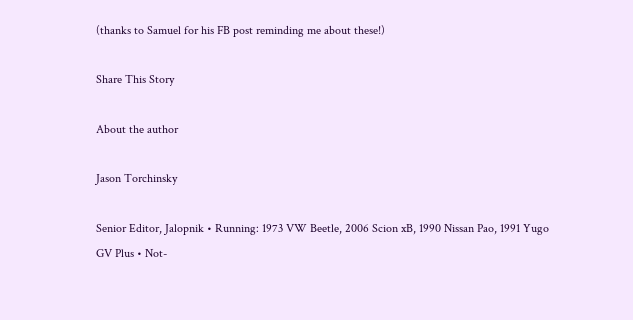(thanks to Samuel for his FB post reminding me about these!)

Share This Story

About the author

Jason Torchinsky

Senior Editor, Jalopnik • Running: 1973 VW Beetle, 2006 Scion xB, 1990 Nissan Pao, 1991 Yugo GV Plus • Not-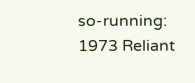so-running: 1973 Reliant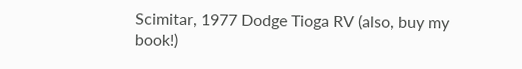Scimitar, 1977 Dodge Tioga RV (also, buy my book!)